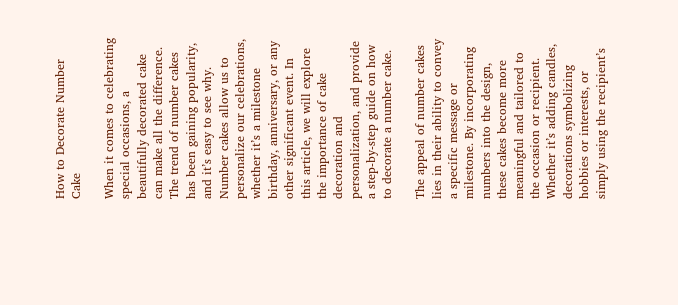How to Decorate Number Cake

When it comes to celebrating special occasions, a beautifully decorated cake can make all the difference. The trend of number cakes has been gaining popularity, and it’s easy to see why. Number cakes allow us to personalize our celebrations, whether it’s a milestone birthday, anniversary, or any other significant event. In this article, we will explore the importance of cake decoration and personalization, and provide a step-by-step guide on how to decorate a number cake.

The appeal of number cakes lies in their ability to convey a specific message or milestone. By incorporating numbers into the design, these cakes become more meaningful and tailored to the occasion or recipient. Whether it’s adding candles, decorations symbolizing hobbies or interests, or simply using the recipient’s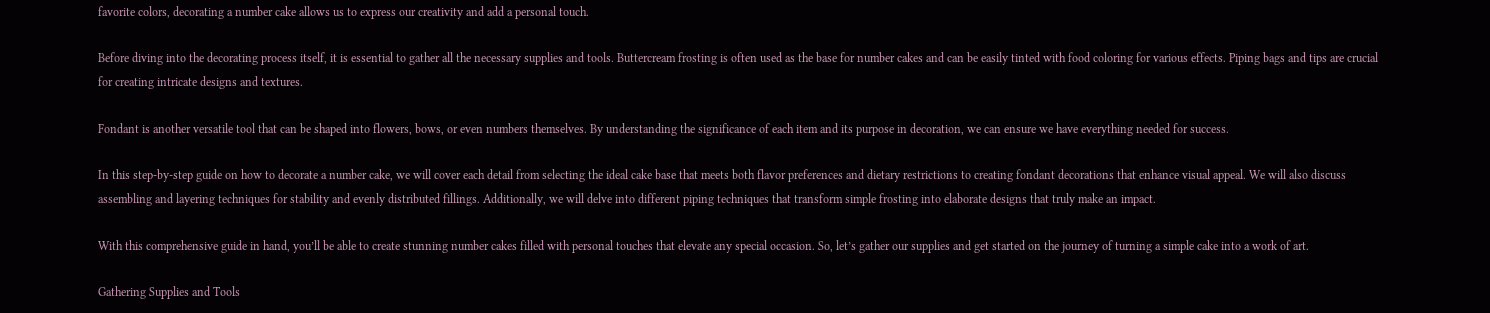favorite colors, decorating a number cake allows us to express our creativity and add a personal touch.

Before diving into the decorating process itself, it is essential to gather all the necessary supplies and tools. Buttercream frosting is often used as the base for number cakes and can be easily tinted with food coloring for various effects. Piping bags and tips are crucial for creating intricate designs and textures.

Fondant is another versatile tool that can be shaped into flowers, bows, or even numbers themselves. By understanding the significance of each item and its purpose in decoration, we can ensure we have everything needed for success.

In this step-by-step guide on how to decorate a number cake, we will cover each detail from selecting the ideal cake base that meets both flavor preferences and dietary restrictions to creating fondant decorations that enhance visual appeal. We will also discuss assembling and layering techniques for stability and evenly distributed fillings. Additionally, we will delve into different piping techniques that transform simple frosting into elaborate designs that truly make an impact.

With this comprehensive guide in hand, you’ll be able to create stunning number cakes filled with personal touches that elevate any special occasion. So, let’s gather our supplies and get started on the journey of turning a simple cake into a work of art.

Gathering Supplies and Tools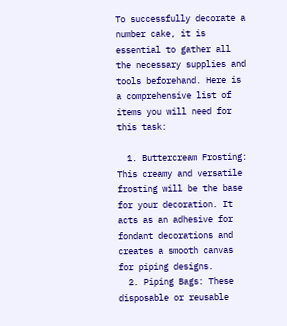To successfully decorate a number cake, it is essential to gather all the necessary supplies and tools beforehand. Here is a comprehensive list of items you will need for this task:

  1. Buttercream Frosting: This creamy and versatile frosting will be the base for your decoration. It acts as an adhesive for fondant decorations and creates a smooth canvas for piping designs.
  2. Piping Bags: These disposable or reusable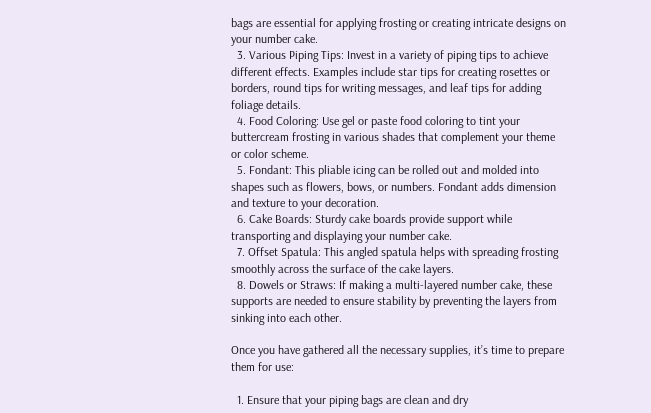bags are essential for applying frosting or creating intricate designs on your number cake.
  3. Various Piping Tips: Invest in a variety of piping tips to achieve different effects. Examples include star tips for creating rosettes or borders, round tips for writing messages, and leaf tips for adding foliage details.
  4. Food Coloring: Use gel or paste food coloring to tint your buttercream frosting in various shades that complement your theme or color scheme.
  5. Fondant: This pliable icing can be rolled out and molded into shapes such as flowers, bows, or numbers. Fondant adds dimension and texture to your decoration.
  6. Cake Boards: Sturdy cake boards provide support while transporting and displaying your number cake.
  7. Offset Spatula: This angled spatula helps with spreading frosting smoothly across the surface of the cake layers.
  8. Dowels or Straws: If making a multi-layered number cake, these supports are needed to ensure stability by preventing the layers from sinking into each other.

Once you have gathered all the necessary supplies, it’s time to prepare them for use:

  1. Ensure that your piping bags are clean and dry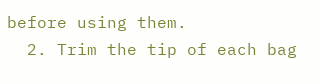before using them.
  2. Trim the tip of each bag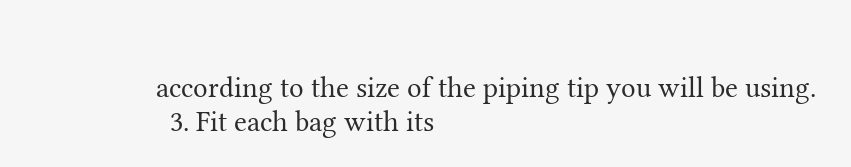according to the size of the piping tip you will be using.
  3. Fit each bag with its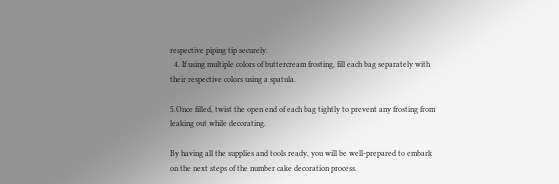respective piping tip securely.
  4. If using multiple colors of buttercream frosting, fill each bag separately with their respective colors using a spatula.

5.Once filled, twist the open end of each bag tightly to prevent any frosting from leaking out while decorating.

By having all the supplies and tools ready, you will be well-prepared to embark on the next steps of the number cake decoration process.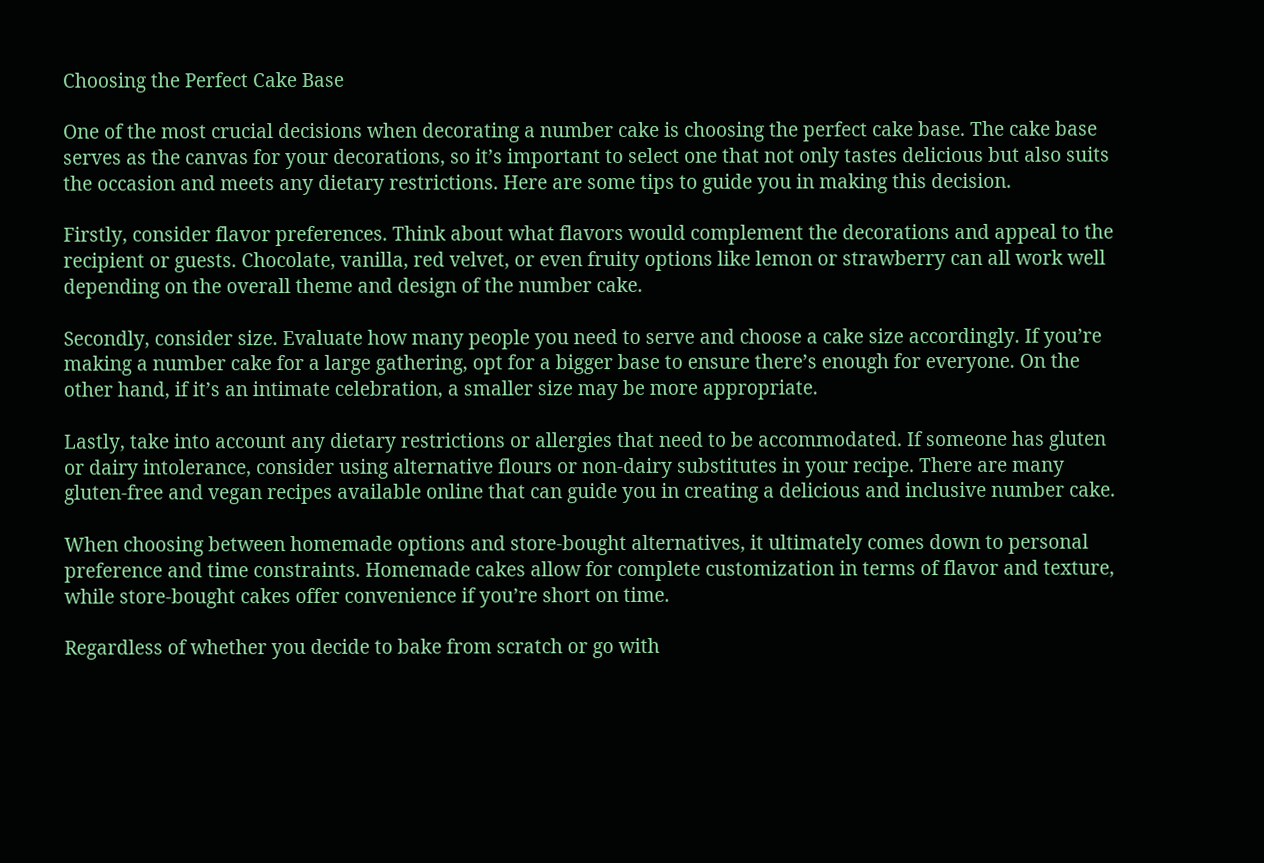Choosing the Perfect Cake Base

One of the most crucial decisions when decorating a number cake is choosing the perfect cake base. The cake base serves as the canvas for your decorations, so it’s important to select one that not only tastes delicious but also suits the occasion and meets any dietary restrictions. Here are some tips to guide you in making this decision.

Firstly, consider flavor preferences. Think about what flavors would complement the decorations and appeal to the recipient or guests. Chocolate, vanilla, red velvet, or even fruity options like lemon or strawberry can all work well depending on the overall theme and design of the number cake.

Secondly, consider size. Evaluate how many people you need to serve and choose a cake size accordingly. If you’re making a number cake for a large gathering, opt for a bigger base to ensure there’s enough for everyone. On the other hand, if it’s an intimate celebration, a smaller size may be more appropriate.

Lastly, take into account any dietary restrictions or allergies that need to be accommodated. If someone has gluten or dairy intolerance, consider using alternative flours or non-dairy substitutes in your recipe. There are many gluten-free and vegan recipes available online that can guide you in creating a delicious and inclusive number cake.

When choosing between homemade options and store-bought alternatives, it ultimately comes down to personal preference and time constraints. Homemade cakes allow for complete customization in terms of flavor and texture, while store-bought cakes offer convenience if you’re short on time.

Regardless of whether you decide to bake from scratch or go with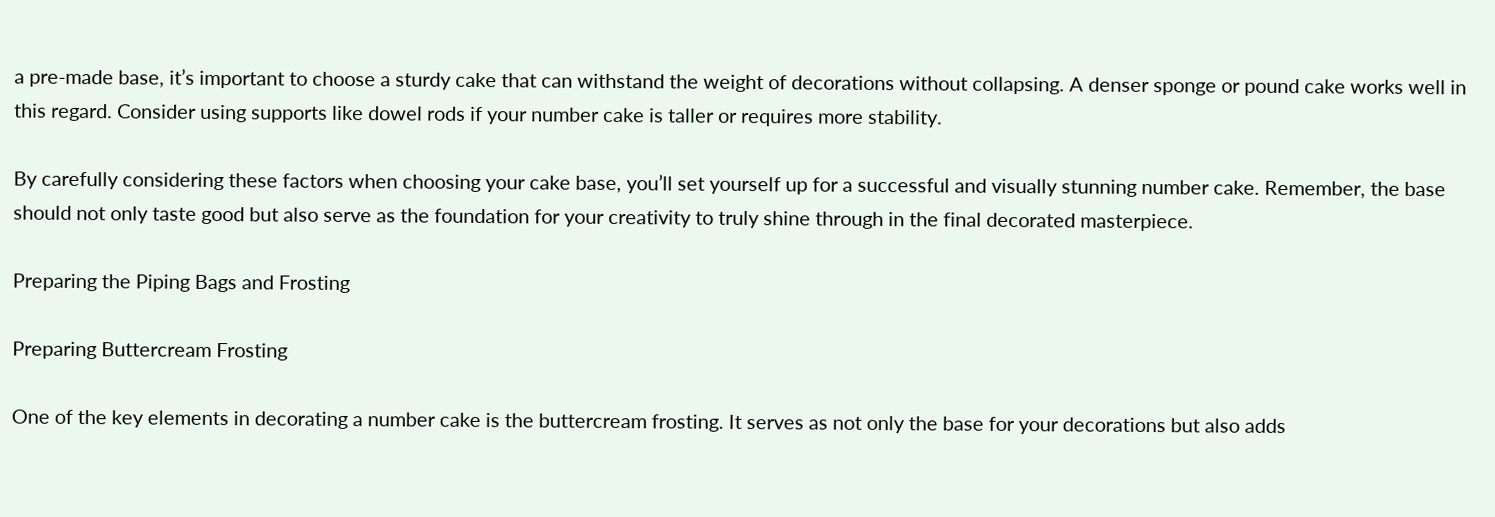a pre-made base, it’s important to choose a sturdy cake that can withstand the weight of decorations without collapsing. A denser sponge or pound cake works well in this regard. Consider using supports like dowel rods if your number cake is taller or requires more stability.

By carefully considering these factors when choosing your cake base, you’ll set yourself up for a successful and visually stunning number cake. Remember, the base should not only taste good but also serve as the foundation for your creativity to truly shine through in the final decorated masterpiece.

Preparing the Piping Bags and Frosting

Preparing Buttercream Frosting

One of the key elements in decorating a number cake is the buttercream frosting. It serves as not only the base for your decorations but also adds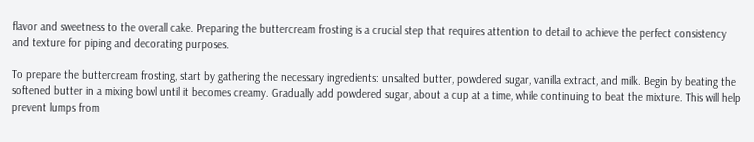flavor and sweetness to the overall cake. Preparing the buttercream frosting is a crucial step that requires attention to detail to achieve the perfect consistency and texture for piping and decorating purposes.

To prepare the buttercream frosting, start by gathering the necessary ingredients: unsalted butter, powdered sugar, vanilla extract, and milk. Begin by beating the softened butter in a mixing bowl until it becomes creamy. Gradually add powdered sugar, about a cup at a time, while continuing to beat the mixture. This will help prevent lumps from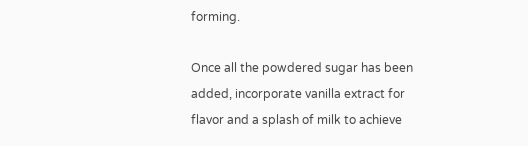forming.

Once all the powdered sugar has been added, incorporate vanilla extract for flavor and a splash of milk to achieve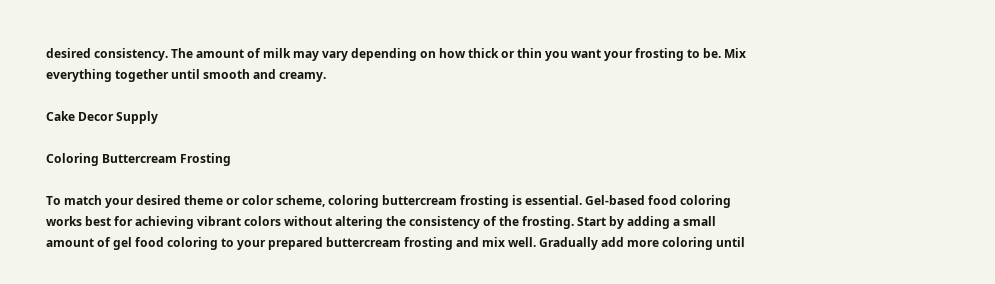desired consistency. The amount of milk may vary depending on how thick or thin you want your frosting to be. Mix everything together until smooth and creamy.

Cake Decor Supply

Coloring Buttercream Frosting

To match your desired theme or color scheme, coloring buttercream frosting is essential. Gel-based food coloring works best for achieving vibrant colors without altering the consistency of the frosting. Start by adding a small amount of gel food coloring to your prepared buttercream frosting and mix well. Gradually add more coloring until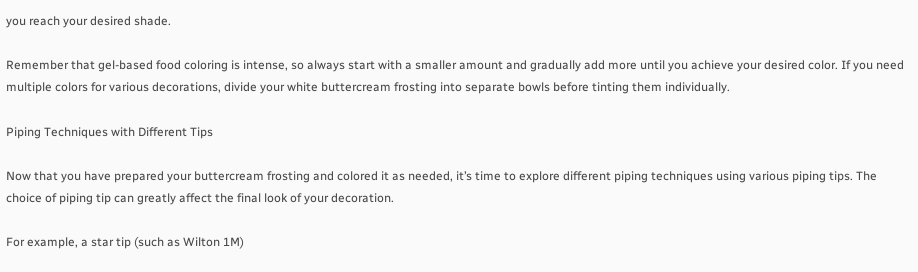you reach your desired shade.

Remember that gel-based food coloring is intense, so always start with a smaller amount and gradually add more until you achieve your desired color. If you need multiple colors for various decorations, divide your white buttercream frosting into separate bowls before tinting them individually.

Piping Techniques with Different Tips

Now that you have prepared your buttercream frosting and colored it as needed, it’s time to explore different piping techniques using various piping tips. The choice of piping tip can greatly affect the final look of your decoration.

For example, a star tip (such as Wilton 1M)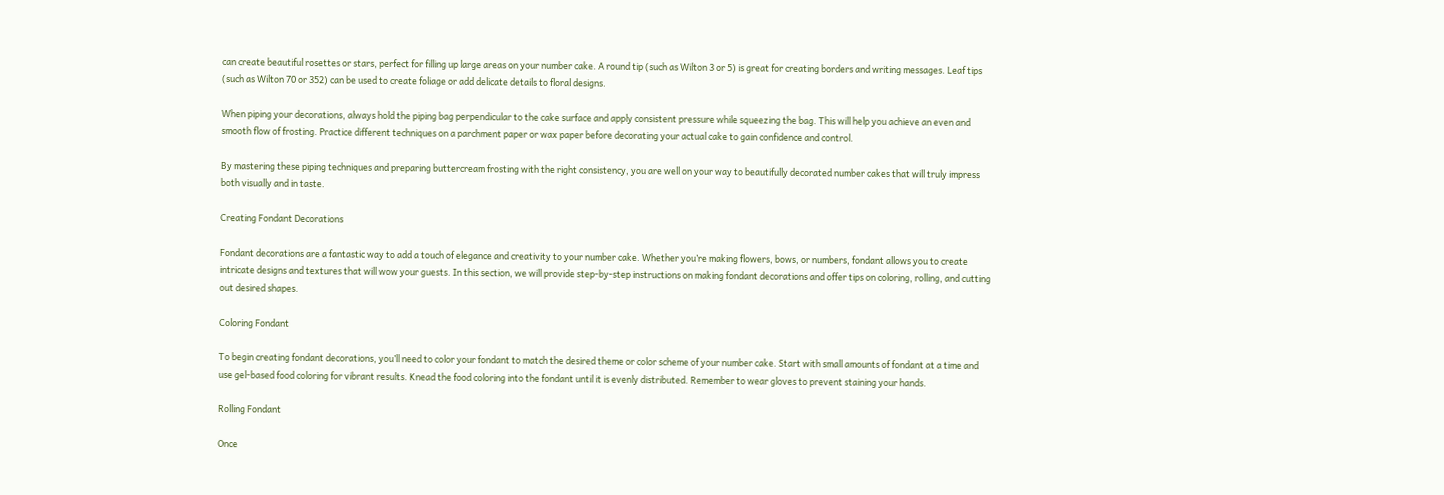can create beautiful rosettes or stars, perfect for filling up large areas on your number cake. A round tip (such as Wilton 3 or 5) is great for creating borders and writing messages. Leaf tips (such as Wilton 70 or 352) can be used to create foliage or add delicate details to floral designs.

When piping your decorations, always hold the piping bag perpendicular to the cake surface and apply consistent pressure while squeezing the bag. This will help you achieve an even and smooth flow of frosting. Practice different techniques on a parchment paper or wax paper before decorating your actual cake to gain confidence and control.

By mastering these piping techniques and preparing buttercream frosting with the right consistency, you are well on your way to beautifully decorated number cakes that will truly impress both visually and in taste.

Creating Fondant Decorations

Fondant decorations are a fantastic way to add a touch of elegance and creativity to your number cake. Whether you’re making flowers, bows, or numbers, fondant allows you to create intricate designs and textures that will wow your guests. In this section, we will provide step-by-step instructions on making fondant decorations and offer tips on coloring, rolling, and cutting out desired shapes.

Coloring Fondant

To begin creating fondant decorations, you’ll need to color your fondant to match the desired theme or color scheme of your number cake. Start with small amounts of fondant at a time and use gel-based food coloring for vibrant results. Knead the food coloring into the fondant until it is evenly distributed. Remember to wear gloves to prevent staining your hands.

Rolling Fondant

Once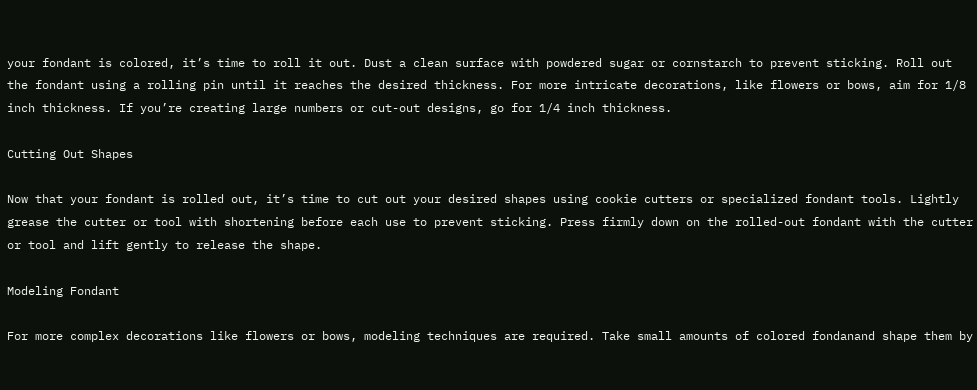your fondant is colored, it’s time to roll it out. Dust a clean surface with powdered sugar or cornstarch to prevent sticking. Roll out the fondant using a rolling pin until it reaches the desired thickness. For more intricate decorations, like flowers or bows, aim for 1/8 inch thickness. If you’re creating large numbers or cut-out designs, go for 1/4 inch thickness.

Cutting Out Shapes

Now that your fondant is rolled out, it’s time to cut out your desired shapes using cookie cutters or specialized fondant tools. Lightly grease the cutter or tool with shortening before each use to prevent sticking. Press firmly down on the rolled-out fondant with the cutter or tool and lift gently to release the shape.

Modeling Fondant

For more complex decorations like flowers or bows, modeling techniques are required. Take small amounts of colored fondanand shape them by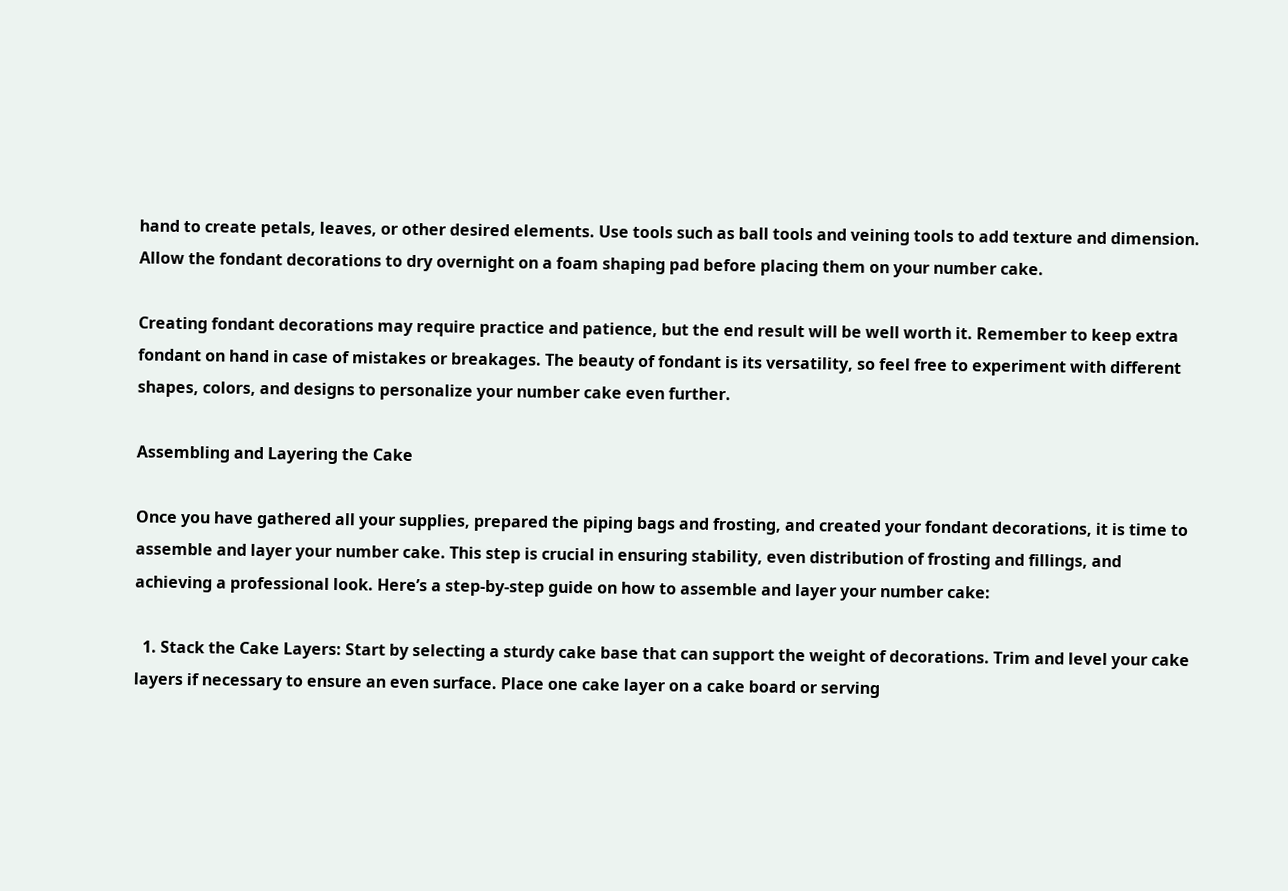hand to create petals, leaves, or other desired elements. Use tools such as ball tools and veining tools to add texture and dimension. Allow the fondant decorations to dry overnight on a foam shaping pad before placing them on your number cake.

Creating fondant decorations may require practice and patience, but the end result will be well worth it. Remember to keep extra fondant on hand in case of mistakes or breakages. The beauty of fondant is its versatility, so feel free to experiment with different shapes, colors, and designs to personalize your number cake even further.

Assembling and Layering the Cake

Once you have gathered all your supplies, prepared the piping bags and frosting, and created your fondant decorations, it is time to assemble and layer your number cake. This step is crucial in ensuring stability, even distribution of frosting and fillings, and achieving a professional look. Here’s a step-by-step guide on how to assemble and layer your number cake:

  1. Stack the Cake Layers: Start by selecting a sturdy cake base that can support the weight of decorations. Trim and level your cake layers if necessary to ensure an even surface. Place one cake layer on a cake board or serving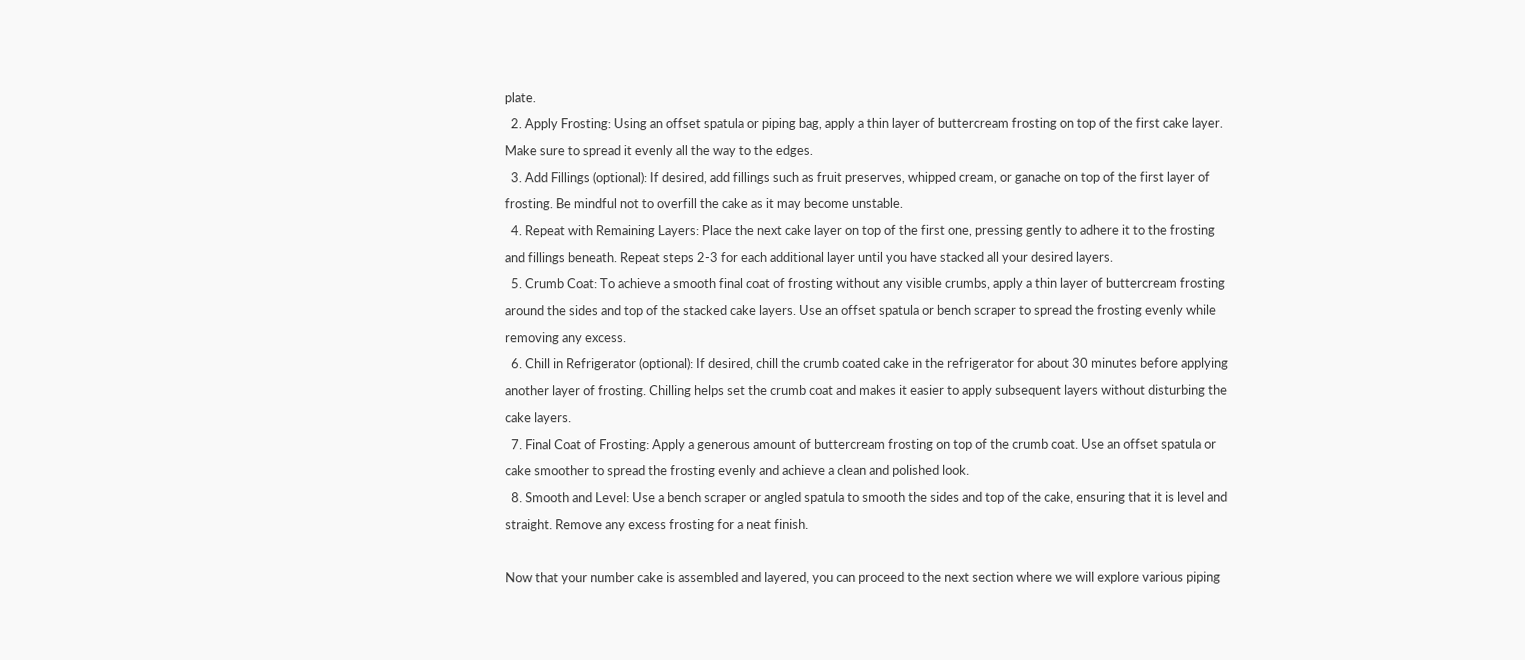plate.
  2. Apply Frosting: Using an offset spatula or piping bag, apply a thin layer of buttercream frosting on top of the first cake layer. Make sure to spread it evenly all the way to the edges.
  3. Add Fillings (optional): If desired, add fillings such as fruit preserves, whipped cream, or ganache on top of the first layer of frosting. Be mindful not to overfill the cake as it may become unstable.
  4. Repeat with Remaining Layers: Place the next cake layer on top of the first one, pressing gently to adhere it to the frosting and fillings beneath. Repeat steps 2-3 for each additional layer until you have stacked all your desired layers.
  5. Crumb Coat: To achieve a smooth final coat of frosting without any visible crumbs, apply a thin layer of buttercream frosting around the sides and top of the stacked cake layers. Use an offset spatula or bench scraper to spread the frosting evenly while removing any excess.
  6. Chill in Refrigerator (optional): If desired, chill the crumb coated cake in the refrigerator for about 30 minutes before applying another layer of frosting. Chilling helps set the crumb coat and makes it easier to apply subsequent layers without disturbing the cake layers.
  7. Final Coat of Frosting: Apply a generous amount of buttercream frosting on top of the crumb coat. Use an offset spatula or cake smoother to spread the frosting evenly and achieve a clean and polished look.
  8. Smooth and Level: Use a bench scraper or angled spatula to smooth the sides and top of the cake, ensuring that it is level and straight. Remove any excess frosting for a neat finish.

Now that your number cake is assembled and layered, you can proceed to the next section where we will explore various piping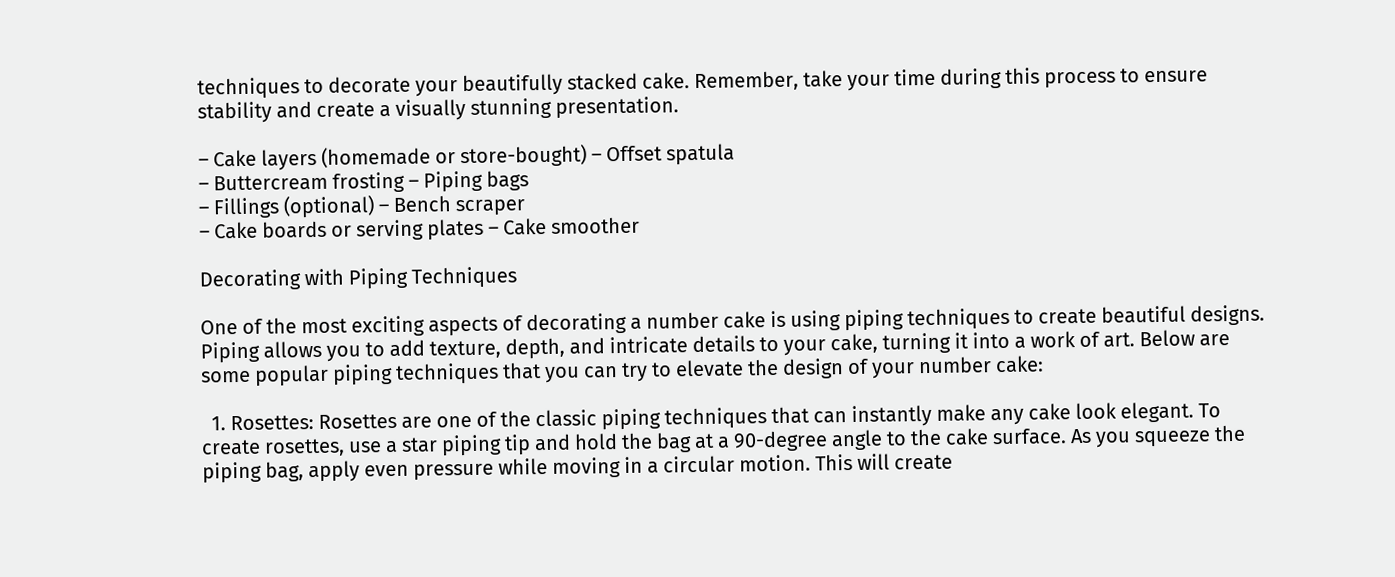techniques to decorate your beautifully stacked cake. Remember, take your time during this process to ensure stability and create a visually stunning presentation.

– Cake layers (homemade or store-bought) – Offset spatula
– Buttercream frosting – Piping bags
– Fillings (optional) – Bench scraper
– Cake boards or serving plates – Cake smoother

Decorating with Piping Techniques

One of the most exciting aspects of decorating a number cake is using piping techniques to create beautiful designs. Piping allows you to add texture, depth, and intricate details to your cake, turning it into a work of art. Below are some popular piping techniques that you can try to elevate the design of your number cake:

  1. Rosettes: Rosettes are one of the classic piping techniques that can instantly make any cake look elegant. To create rosettes, use a star piping tip and hold the bag at a 90-degree angle to the cake surface. As you squeeze the piping bag, apply even pressure while moving in a circular motion. This will create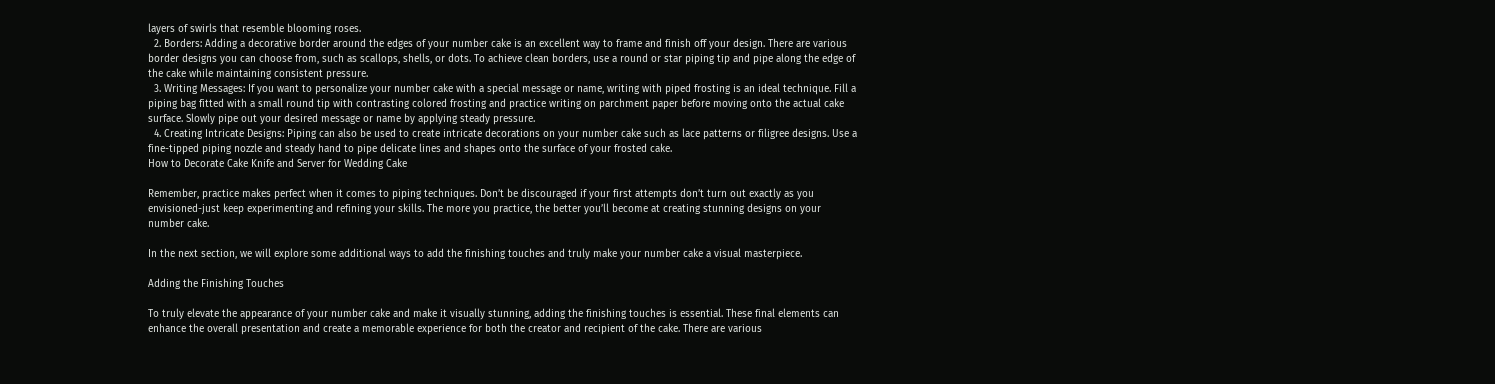layers of swirls that resemble blooming roses.
  2. Borders: Adding a decorative border around the edges of your number cake is an excellent way to frame and finish off your design. There are various border designs you can choose from, such as scallops, shells, or dots. To achieve clean borders, use a round or star piping tip and pipe along the edge of the cake while maintaining consistent pressure.
  3. Writing Messages: If you want to personalize your number cake with a special message or name, writing with piped frosting is an ideal technique. Fill a piping bag fitted with a small round tip with contrasting colored frosting and practice writing on parchment paper before moving onto the actual cake surface. Slowly pipe out your desired message or name by applying steady pressure.
  4. Creating Intricate Designs: Piping can also be used to create intricate decorations on your number cake such as lace patterns or filigree designs. Use a fine-tipped piping nozzle and steady hand to pipe delicate lines and shapes onto the surface of your frosted cake.
How to Decorate Cake Knife and Server for Wedding Cake

Remember, practice makes perfect when it comes to piping techniques. Don’t be discouraged if your first attempts don’t turn out exactly as you envisioned-just keep experimenting and refining your skills. The more you practice, the better you’ll become at creating stunning designs on your number cake.

In the next section, we will explore some additional ways to add the finishing touches and truly make your number cake a visual masterpiece.

Adding the Finishing Touches

To truly elevate the appearance of your number cake and make it visually stunning, adding the finishing touches is essential. These final elements can enhance the overall presentation and create a memorable experience for both the creator and recipient of the cake. There are various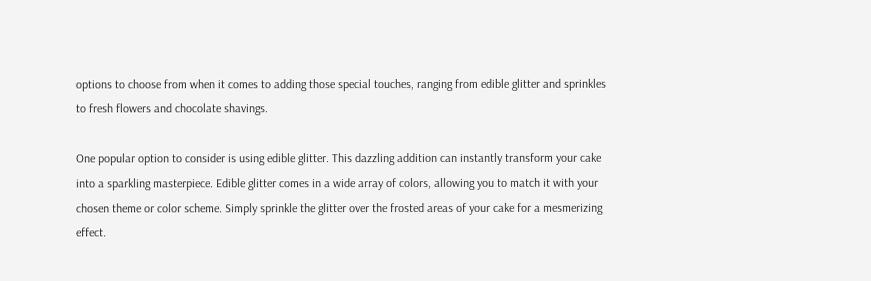options to choose from when it comes to adding those special touches, ranging from edible glitter and sprinkles to fresh flowers and chocolate shavings.

One popular option to consider is using edible glitter. This dazzling addition can instantly transform your cake into a sparkling masterpiece. Edible glitter comes in a wide array of colors, allowing you to match it with your chosen theme or color scheme. Simply sprinkle the glitter over the frosted areas of your cake for a mesmerizing effect.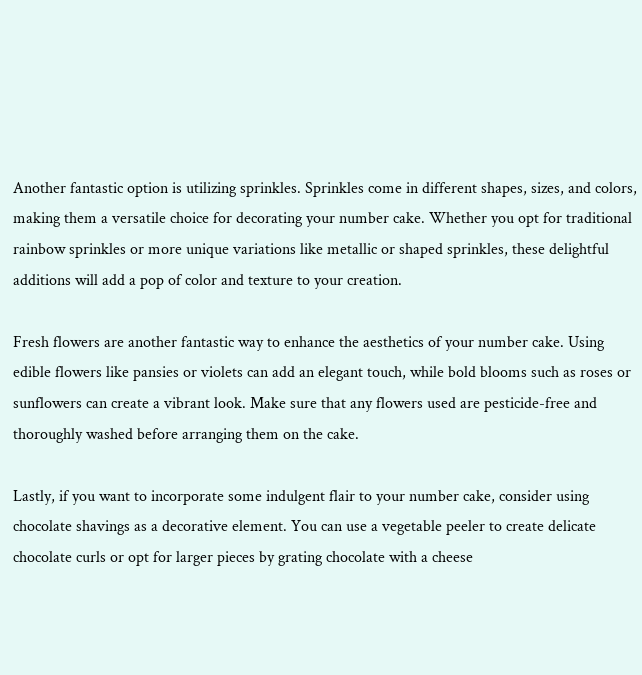Another fantastic option is utilizing sprinkles. Sprinkles come in different shapes, sizes, and colors, making them a versatile choice for decorating your number cake. Whether you opt for traditional rainbow sprinkles or more unique variations like metallic or shaped sprinkles, these delightful additions will add a pop of color and texture to your creation.

Fresh flowers are another fantastic way to enhance the aesthetics of your number cake. Using edible flowers like pansies or violets can add an elegant touch, while bold blooms such as roses or sunflowers can create a vibrant look. Make sure that any flowers used are pesticide-free and thoroughly washed before arranging them on the cake.

Lastly, if you want to incorporate some indulgent flair to your number cake, consider using chocolate shavings as a decorative element. You can use a vegetable peeler to create delicate chocolate curls or opt for larger pieces by grating chocolate with a cheese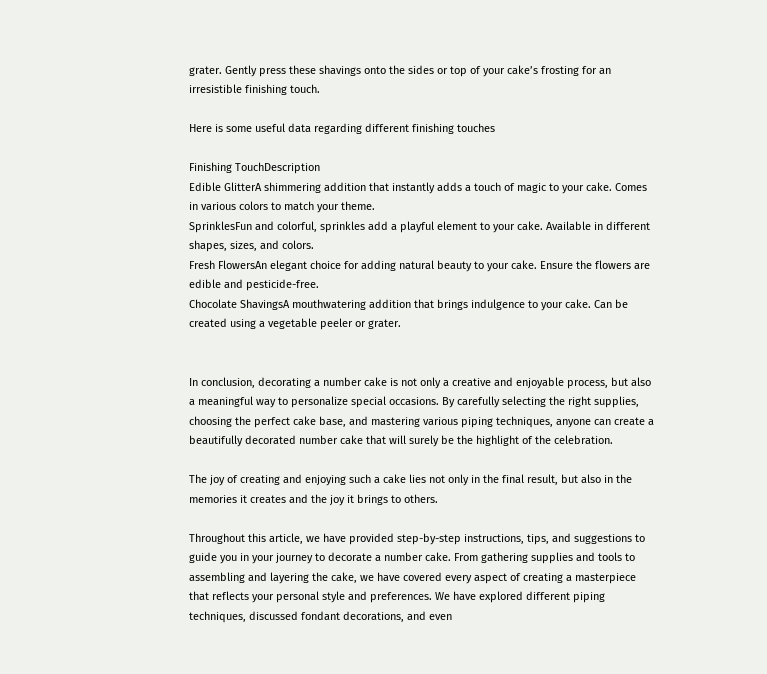grater. Gently press these shavings onto the sides or top of your cake’s frosting for an irresistible finishing touch.

Here is some useful data regarding different finishing touches

Finishing TouchDescription
Edible GlitterA shimmering addition that instantly adds a touch of magic to your cake. Comes in various colors to match your theme.
SprinklesFun and colorful, sprinkles add a playful element to your cake. Available in different shapes, sizes, and colors.
Fresh FlowersAn elegant choice for adding natural beauty to your cake. Ensure the flowers are edible and pesticide-free.
Chocolate ShavingsA mouthwatering addition that brings indulgence to your cake. Can be created using a vegetable peeler or grater.


In conclusion, decorating a number cake is not only a creative and enjoyable process, but also a meaningful way to personalize special occasions. By carefully selecting the right supplies, choosing the perfect cake base, and mastering various piping techniques, anyone can create a beautifully decorated number cake that will surely be the highlight of the celebration.

The joy of creating and enjoying such a cake lies not only in the final result, but also in the memories it creates and the joy it brings to others.

Throughout this article, we have provided step-by-step instructions, tips, and suggestions to guide you in your journey to decorate a number cake. From gathering supplies and tools to assembling and layering the cake, we have covered every aspect of creating a masterpiece that reflects your personal style and preferences. We have explored different piping techniques, discussed fondant decorations, and even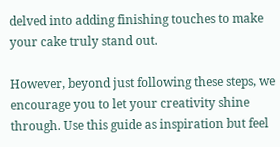delved into adding finishing touches to make your cake truly stand out.

However, beyond just following these steps, we encourage you to let your creativity shine through. Use this guide as inspiration but feel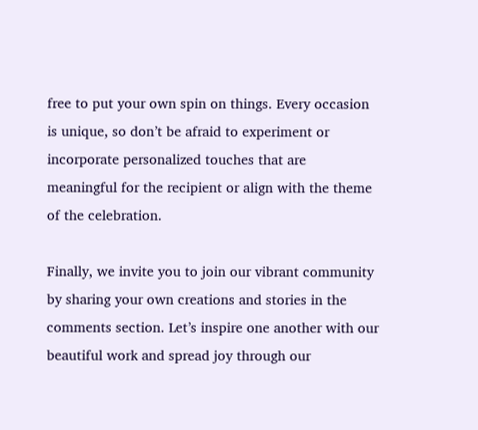free to put your own spin on things. Every occasion is unique, so don’t be afraid to experiment or incorporate personalized touches that are meaningful for the recipient or align with the theme of the celebration.

Finally, we invite you to join our vibrant community by sharing your own creations and stories in the comments section. Let’s inspire one another with our beautiful work and spread joy through our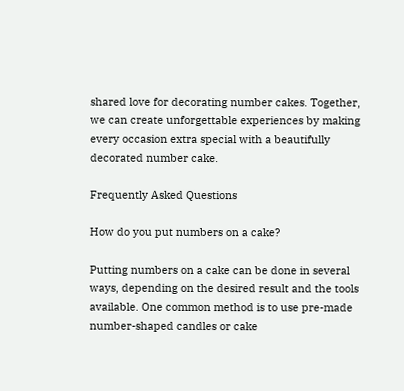shared love for decorating number cakes. Together, we can create unforgettable experiences by making every occasion extra special with a beautifully decorated number cake.

Frequently Asked Questions

How do you put numbers on a cake?

Putting numbers on a cake can be done in several ways, depending on the desired result and the tools available. One common method is to use pre-made number-shaped candles or cake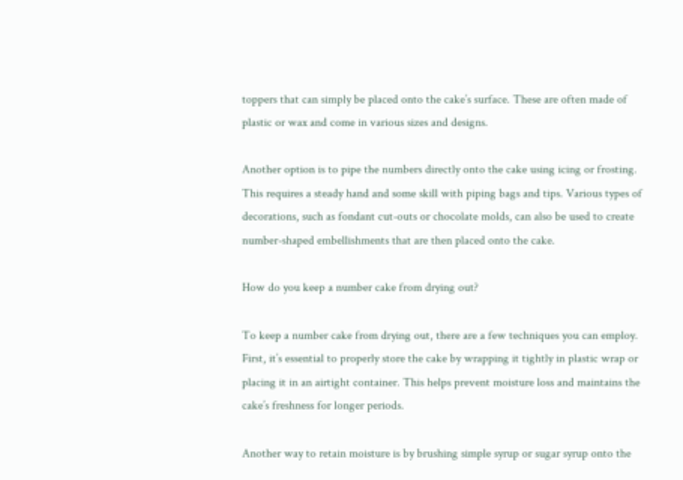toppers that can simply be placed onto the cake’s surface. These are often made of plastic or wax and come in various sizes and designs.

Another option is to pipe the numbers directly onto the cake using icing or frosting. This requires a steady hand and some skill with piping bags and tips. Various types of decorations, such as fondant cut-outs or chocolate molds, can also be used to create number-shaped embellishments that are then placed onto the cake.

How do you keep a number cake from drying out?

To keep a number cake from drying out, there are a few techniques you can employ. First, it’s essential to properly store the cake by wrapping it tightly in plastic wrap or placing it in an airtight container. This helps prevent moisture loss and maintains the cake’s freshness for longer periods.

Another way to retain moisture is by brushing simple syrup or sugar syrup onto the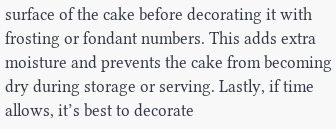surface of the cake before decorating it with frosting or fondant numbers. This adds extra moisture and prevents the cake from becoming dry during storage or serving. Lastly, if time allows, it’s best to decorate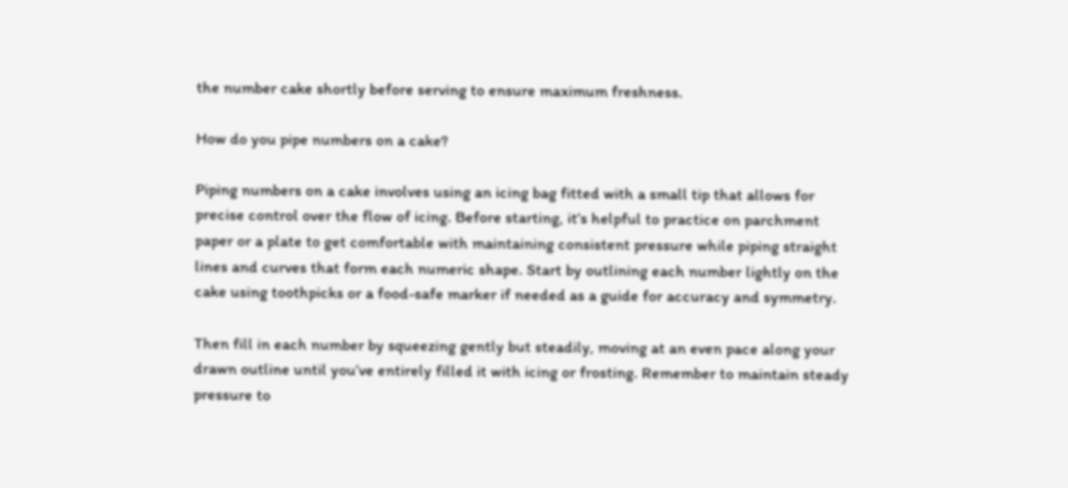the number cake shortly before serving to ensure maximum freshness.

How do you pipe numbers on a cake?

Piping numbers on a cake involves using an icing bag fitted with a small tip that allows for precise control over the flow of icing. Before starting, it’s helpful to practice on parchment paper or a plate to get comfortable with maintaining consistent pressure while piping straight lines and curves that form each numeric shape. Start by outlining each number lightly on the cake using toothpicks or a food-safe marker if needed as a guide for accuracy and symmetry.

Then fill in each number by squeezing gently but steadily, moving at an even pace along your drawn outline until you’ve entirely filled it with icing or frosting. Remember to maintain steady pressure to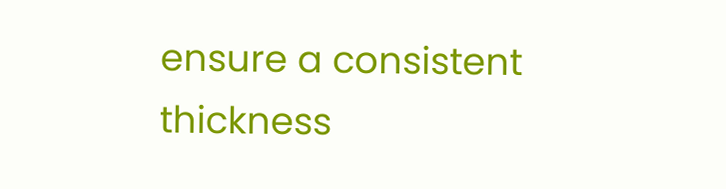ensure a consistent thickness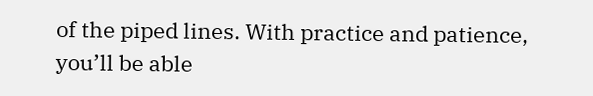of the piped lines. With practice and patience, you’ll be able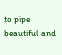to pipe beautiful and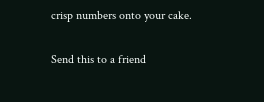crisp numbers onto your cake.

Send this to a friend